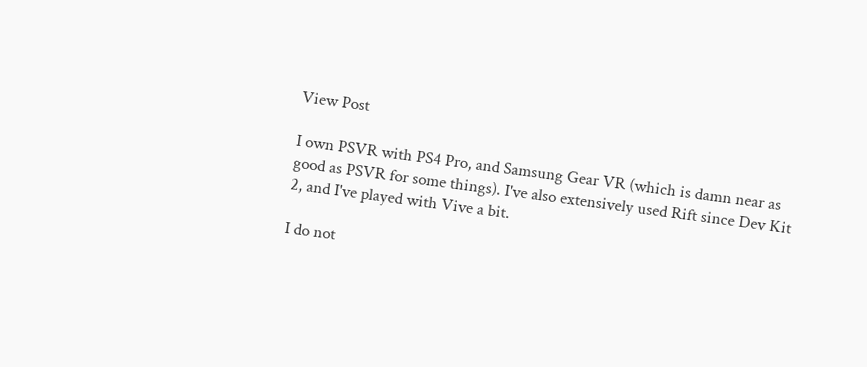View Post

I own PSVR with PS4 Pro, and Samsung Gear VR (which is damn near as good as PSVR for some things). I've also extensively used Rift since Dev Kit 2, and I've played with Vive a bit.

I do not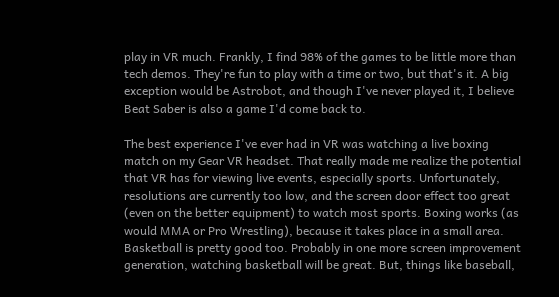play in VR much. Frankly, I find 98% of the games to be little more than tech demos. They're fun to play with a time or two, but that's it. A big exception would be Astrobot, and though I've never played it, I believe Beat Saber is also a game I'd come back to.

The best experience I've ever had in VR was watching a live boxing match on my Gear VR headset. That really made me realize the potential that VR has for viewing live events, especially sports. Unfortunately, resolutions are currently too low, and the screen door effect too great (even on the better equipment) to watch most sports. Boxing works (as would MMA or Pro Wrestling), because it takes place in a small area. Basketball is pretty good too. Probably in one more screen improvement generation, watching basketball will be great. But, things like baseball,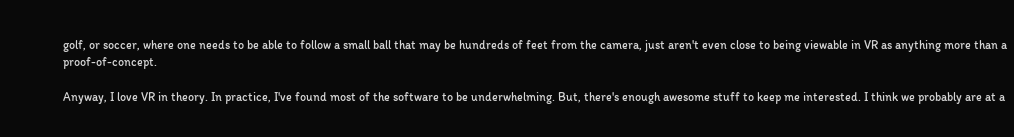golf, or soccer, where one needs to be able to follow a small ball that may be hundreds of feet from the camera, just aren't even close to being viewable in VR as anything more than a proof-of-concept.

Anyway, I love VR in theory. In practice, I've found most of the software to be underwhelming. But, there's enough awesome stuff to keep me interested. I think we probably are at a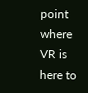point where VR is here to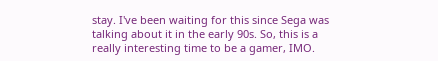stay. I've been waiting for this since Sega was talking about it in the early 90s. So, this is a really interesting time to be a gamer, IMO.